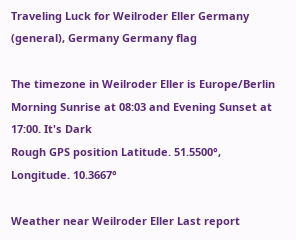Traveling Luck for Weilroder Eller Germany (general), Germany Germany flag

The timezone in Weilroder Eller is Europe/Berlin
Morning Sunrise at 08:03 and Evening Sunset at 17:00. It's Dark
Rough GPS position Latitude. 51.5500°, Longitude. 10.3667°

Weather near Weilroder Eller Last report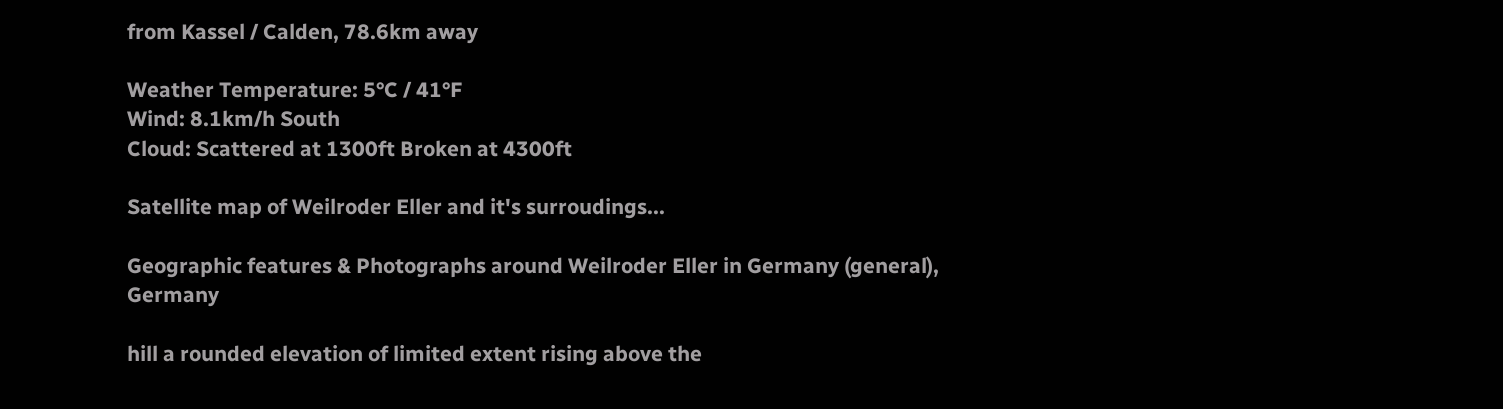from Kassel / Calden, 78.6km away

Weather Temperature: 5°C / 41°F
Wind: 8.1km/h South
Cloud: Scattered at 1300ft Broken at 4300ft

Satellite map of Weilroder Eller and it's surroudings...

Geographic features & Photographs around Weilroder Eller in Germany (general), Germany

hill a rounded elevation of limited extent rising above the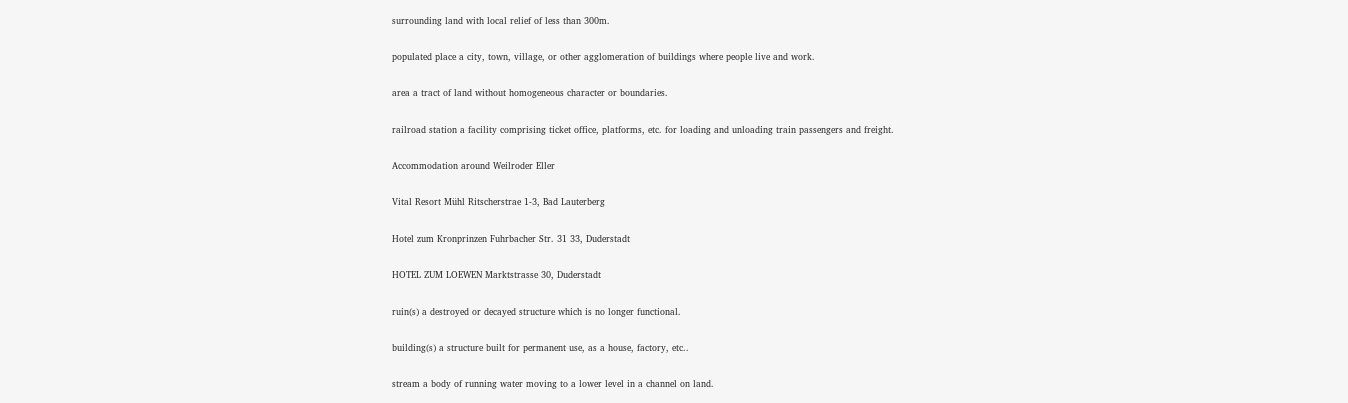surrounding land with local relief of less than 300m.

populated place a city, town, village, or other agglomeration of buildings where people live and work.

area a tract of land without homogeneous character or boundaries.

railroad station a facility comprising ticket office, platforms, etc. for loading and unloading train passengers and freight.

Accommodation around Weilroder Eller

Vital Resort Mühl Ritscherstrae 1-3, Bad Lauterberg

Hotel zum Kronprinzen Fuhrbacher Str. 31 33, Duderstadt

HOTEL ZUM LOEWEN Marktstrasse 30, Duderstadt

ruin(s) a destroyed or decayed structure which is no longer functional.

building(s) a structure built for permanent use, as a house, factory, etc..

stream a body of running water moving to a lower level in a channel on land.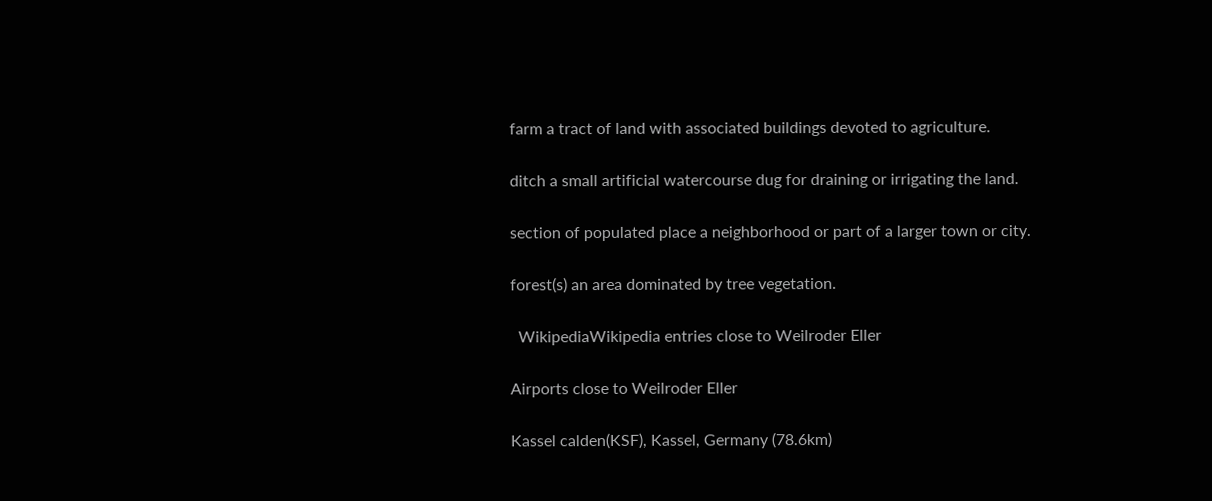farm a tract of land with associated buildings devoted to agriculture.

ditch a small artificial watercourse dug for draining or irrigating the land.

section of populated place a neighborhood or part of a larger town or city.

forest(s) an area dominated by tree vegetation.

  WikipediaWikipedia entries close to Weilroder Eller

Airports close to Weilroder Eller

Kassel calden(KSF), Kassel, Germany (78.6km)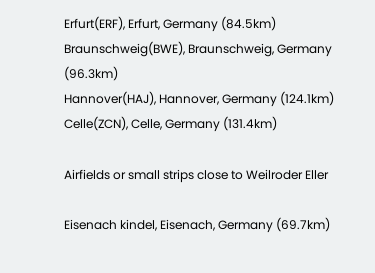Erfurt(ERF), Erfurt, Germany (84.5km)
Braunschweig(BWE), Braunschweig, Germany (96.3km)
Hannover(HAJ), Hannover, Germany (124.1km)
Celle(ZCN), Celle, Germany (131.4km)

Airfields or small strips close to Weilroder Eller

Eisenach kindel, Eisenach, Germany (69.7km)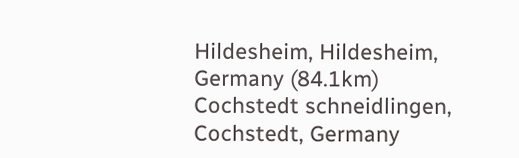Hildesheim, Hildesheim, Germany (84.1km)
Cochstedt schneidlingen, Cochstedt, Germany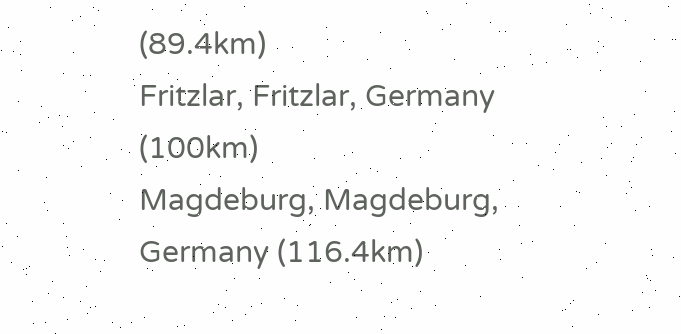(89.4km)
Fritzlar, Fritzlar, Germany (100km)
Magdeburg, Magdeburg, Germany (116.4km)